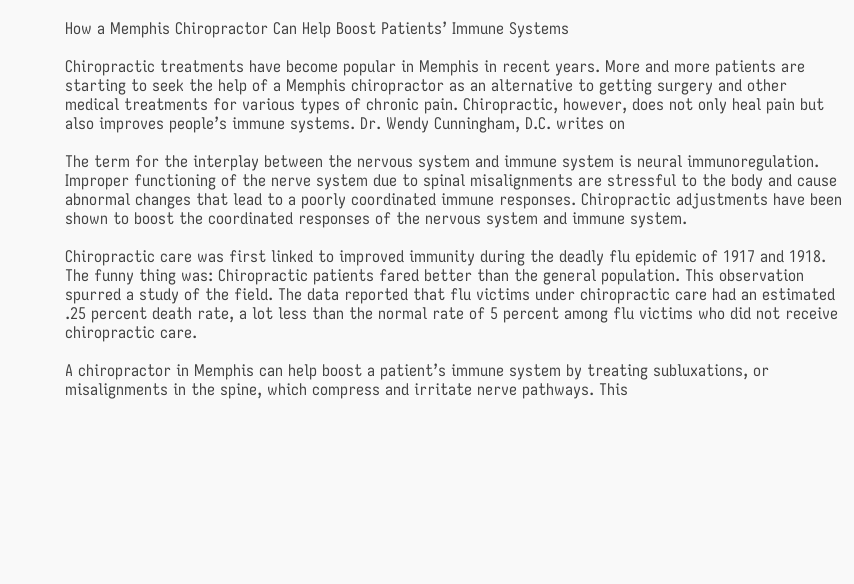How a Memphis Chiropractor Can Help Boost Patients’ Immune Systems

Chiropractic treatments have become popular in Memphis in recent years. More and more patients are starting to seek the help of a Memphis chiropractor as an alternative to getting surgery and other medical treatments for various types of chronic pain. Chiropractic, however, does not only heal pain but also improves people’s immune systems. Dr. Wendy Cunningham, D.C. writes on

The term for the interplay between the nervous system and immune system is neural immunoregulation. Improper functioning of the nerve system due to spinal misalignments are stressful to the body and cause abnormal changes that lead to a poorly coordinated immune responses. Chiropractic adjustments have been shown to boost the coordinated responses of the nervous system and immune system.

Chiropractic care was first linked to improved immunity during the deadly flu epidemic of 1917 and 1918. The funny thing was: Chiropractic patients fared better than the general population. This observation spurred a study of the field. The data reported that flu victims under chiropractic care had an estimated .25 percent death rate, a lot less than the normal rate of 5 percent among flu victims who did not receive chiropractic care.

A chiropractor in Memphis can help boost a patient’s immune system by treating subluxations, or misalignments in the spine, which compress and irritate nerve pathways. This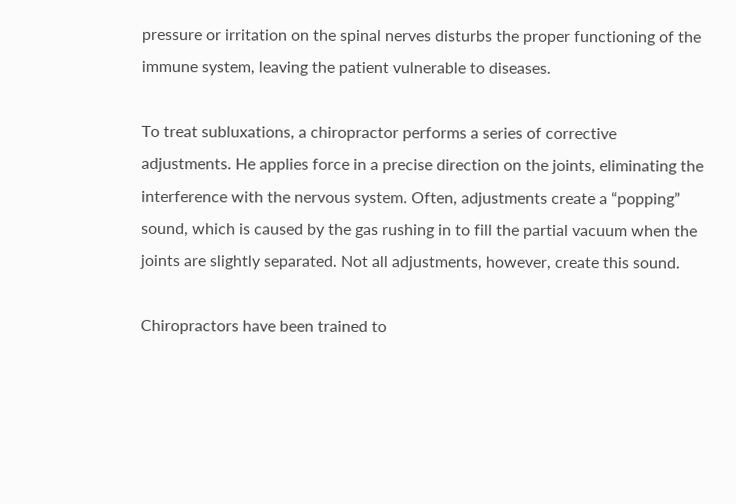pressure or irritation on the spinal nerves disturbs the proper functioning of the immune system, leaving the patient vulnerable to diseases.

To treat subluxations, a chiropractor performs a series of corrective adjustments. He applies force in a precise direction on the joints, eliminating the interference with the nervous system. Often, adjustments create a “popping” sound, which is caused by the gas rushing in to fill the partial vacuum when the joints are slightly separated. Not all adjustments, however, create this sound.

Chiropractors have been trained to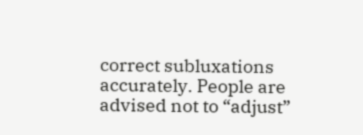correct subluxations accurately. People are advised not to “adjust”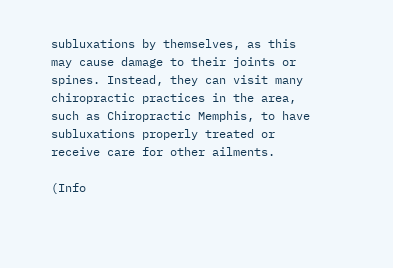subluxations by themselves, as this may cause damage to their joints or spines. Instead, they can visit many chiropractic practices in the area, such as Chiropractic Memphis, to have subluxations properly treated or receive care for other ailments.

(Info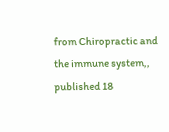from Chiropractic and the immune system,, published 18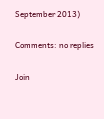September 2013)

Comments: no replies

Join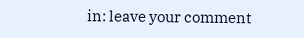in: leave your comment